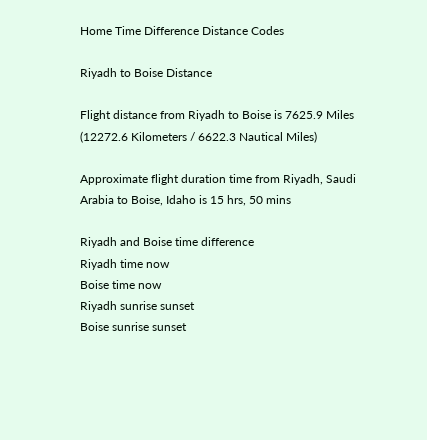Home Time Difference Distance Codes

Riyadh to Boise Distance

Flight distance from Riyadh to Boise is 7625.9 Miles
(12272.6 Kilometers / 6622.3 Nautical Miles)

Approximate flight duration time from Riyadh, Saudi Arabia to Boise, Idaho is 15 hrs, 50 mins

Riyadh and Boise time difference
Riyadh time now
Boise time now
Riyadh sunrise sunset
Boise sunrise sunset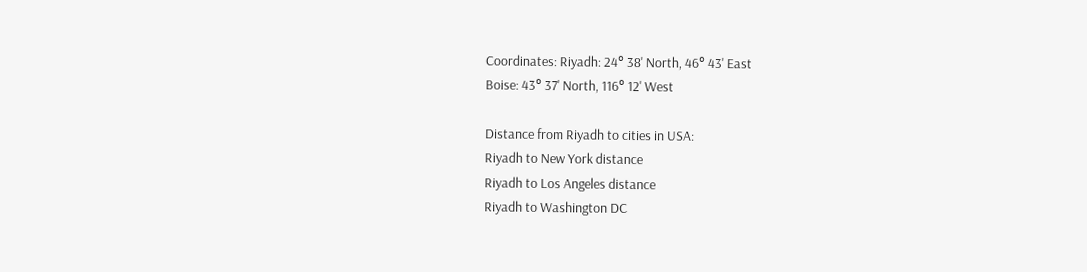Coordinates: Riyadh: 24° 38' North, 46° 43' East
Boise: 43° 37' North, 116° 12' West

Distance from Riyadh to cities in USA:
Riyadh to New York distance
Riyadh to Los Angeles distance
Riyadh to Washington DC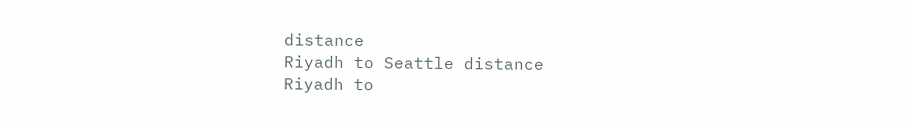distance
Riyadh to Seattle distance
Riyadh to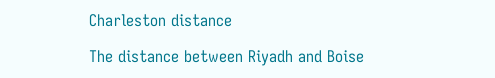Charleston distance

The distance between Riyadh and Boise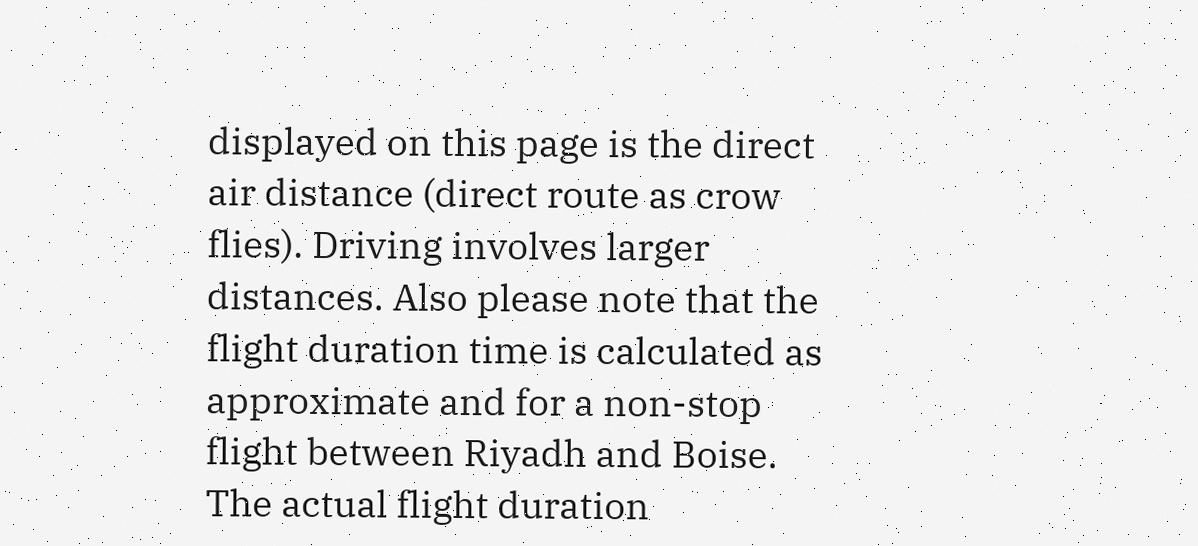displayed on this page is the direct air distance (direct route as crow flies). Driving involves larger distances. Also please note that the flight duration time is calculated as approximate and for a non-stop flight between Riyadh and Boise. The actual flight duration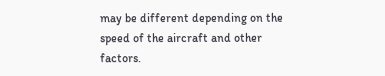may be different depending on the speed of the aircraft and other factors.